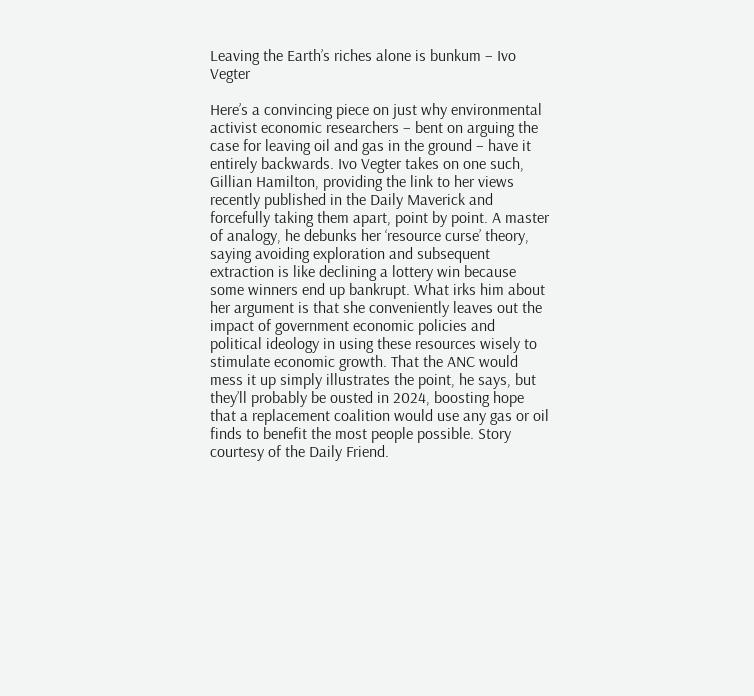Leaving the Earth’s riches alone is bunkum – Ivo Vegter

Here’s a convincing piece on just why environmental activist economic researchers – bent on arguing the case for leaving oil and gas in the ground – have it entirely backwards. Ivo Vegter takes on one such, Gillian Hamilton, providing the link to her views recently published in the Daily Maverick and forcefully taking them apart, point by point. A master of analogy, he debunks her ‘resource curse’ theory, saying avoiding exploration and subsequent extraction is like declining a lottery win because some winners end up bankrupt. What irks him about her argument is that she conveniently leaves out the impact of government economic policies and political ideology in using these resources wisely to stimulate economic growth. That the ANC would mess it up simply illustrates the point, he says, but they’ll probably be ousted in 2024, boosting hope that a replacement coalition would use any gas or oil finds to benefit the most people possible. Story courtesy of the Daily Friend.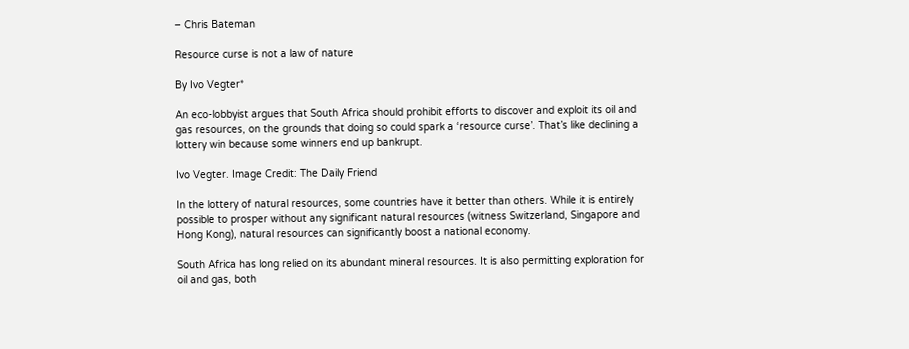– Chris Bateman

Resource curse is not a law of nature

By Ivo Vegter*

An eco-lobbyist argues that South Africa should prohibit efforts to discover and exploit its oil and gas resources, on the grounds that doing so could spark a ‘resource curse’. That’s like declining a lottery win because some winners end up bankrupt.

Ivo Vegter. Image Credit: The Daily Friend

In the lottery of natural resources, some countries have it better than others. While it is entirely possible to prosper without any significant natural resources (witness Switzerland, Singapore and Hong Kong), natural resources can significantly boost a national economy.

South Africa has long relied on its abundant mineral resources. It is also permitting exploration for oil and gas, both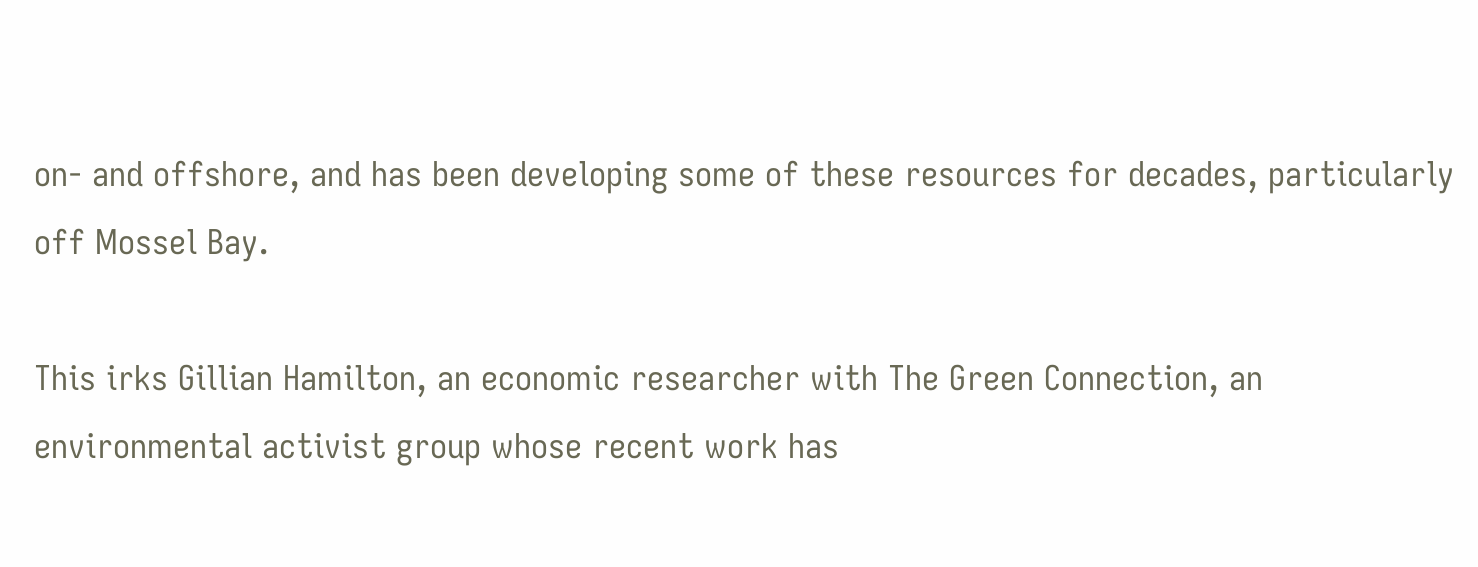on- and offshore, and has been developing some of these resources for decades, particularly off Mossel Bay.

This irks Gillian Hamilton, an economic researcher with The Green Connection, an environmental activist group whose recent work has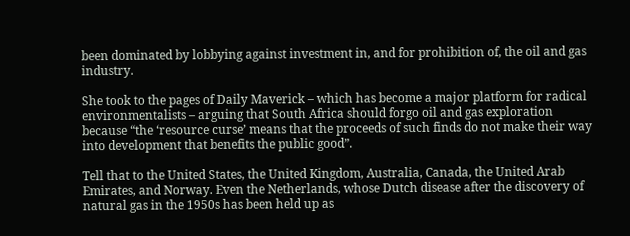been dominated by lobbying against investment in, and for prohibition of, the oil and gas industry.

She took to the pages of Daily Maverick – which has become a major platform for radical environmentalists – arguing that South Africa should forgo oil and gas exploration because “the ‘resource curse’ means that the proceeds of such finds do not make their way into development that benefits the public good”.

Tell that to the United States, the United Kingdom, Australia, Canada, the United Arab Emirates, and Norway. Even the Netherlands, whose Dutch disease after the discovery of natural gas in the 1950s has been held up as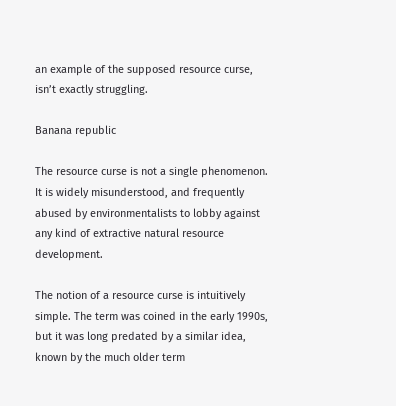an example of the supposed resource curse, isn’t exactly struggling.

Banana republic

The resource curse is not a single phenomenon. It is widely misunderstood, and frequently abused by environmentalists to lobby against any kind of extractive natural resource development.

The notion of a resource curse is intuitively simple. The term was coined in the early 1990s, but it was long predated by a similar idea, known by the much older term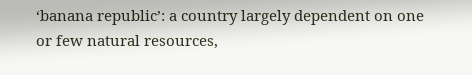‘banana republic’: a country largely dependent on one or few natural resources,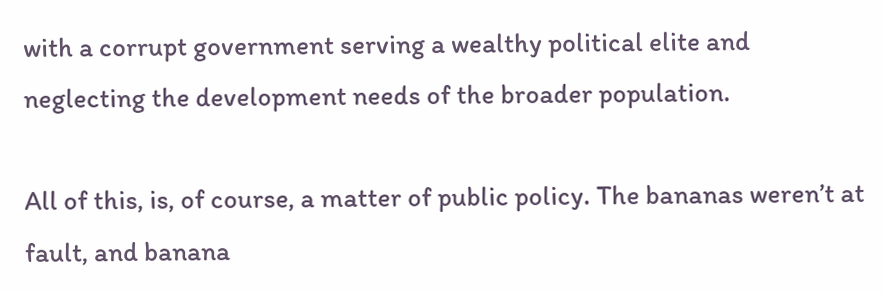with a corrupt government serving a wealthy political elite and neglecting the development needs of the broader population.

All of this, is, of course, a matter of public policy. The bananas weren’t at fault, and banana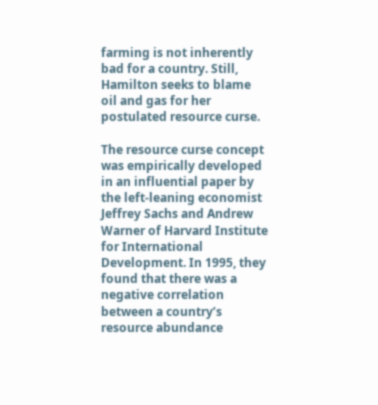farming is not inherently bad for a country. Still, Hamilton seeks to blame oil and gas for her postulated resource curse.

The resource curse concept was empirically developed in an influential paper by the left-leaning economist Jeffrey Sachs and Andrew Warner of Harvard Institute for International Development. In 1995, they found that there was a negative correlation between a country’s resource abundance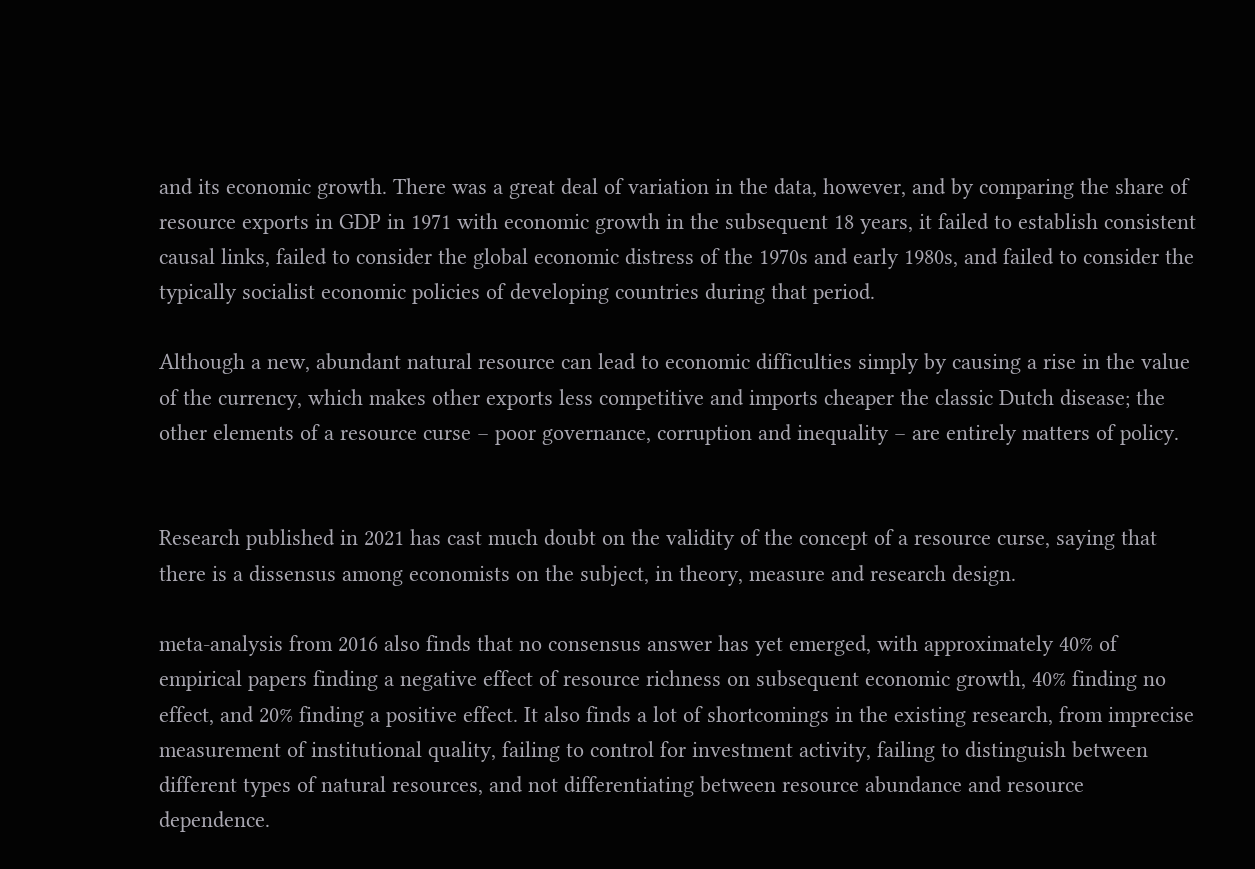and its economic growth. There was a great deal of variation in the data, however, and by comparing the share of resource exports in GDP in 1971 with economic growth in the subsequent 18 years, it failed to establish consistent causal links, failed to consider the global economic distress of the 1970s and early 1980s, and failed to consider the typically socialist economic policies of developing countries during that period.

Although a new, abundant natural resource can lead to economic difficulties simply by causing a rise in the value of the currency, which makes other exports less competitive and imports cheaper the classic Dutch disease; the other elements of a resource curse – poor governance, corruption and inequality – are entirely matters of policy.


Research published in 2021 has cast much doubt on the validity of the concept of a resource curse, saying that there is a dissensus among economists on the subject, in theory, measure and research design.

meta-analysis from 2016 also finds that no consensus answer has yet emerged, with approximately 40% of empirical papers finding a negative effect of resource richness on subsequent economic growth, 40% finding no effect, and 20% finding a positive effect. It also finds a lot of shortcomings in the existing research, from imprecise measurement of institutional quality, failing to control for investment activity, failing to distinguish between different types of natural resources, and not differentiating between resource abundance and resource dependence.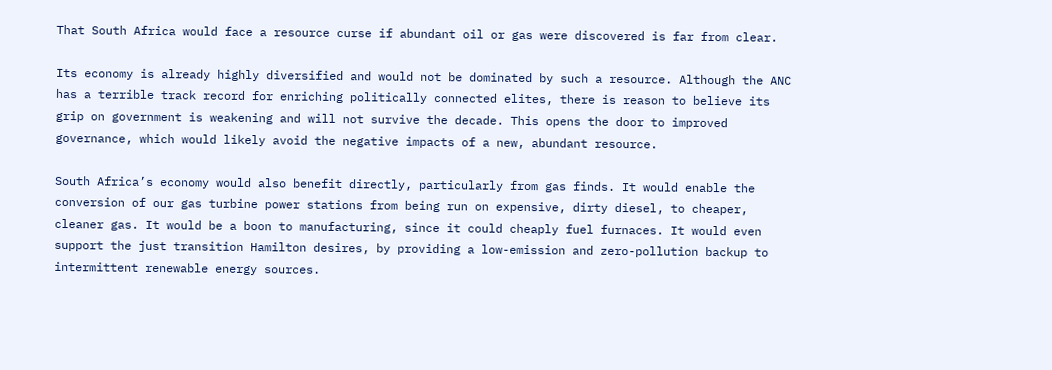That South Africa would face a resource curse if abundant oil or gas were discovered is far from clear.

Its economy is already highly diversified and would not be dominated by such a resource. Although the ANC has a terrible track record for enriching politically connected elites, there is reason to believe its grip on government is weakening and will not survive the decade. This opens the door to improved governance, which would likely avoid the negative impacts of a new, abundant resource.

South Africa’s economy would also benefit directly, particularly from gas finds. It would enable the conversion of our gas turbine power stations from being run on expensive, dirty diesel, to cheaper, cleaner gas. It would be a boon to manufacturing, since it could cheaply fuel furnaces. It would even support the just transition Hamilton desires, by providing a low-emission and zero-pollution backup to intermittent renewable energy sources.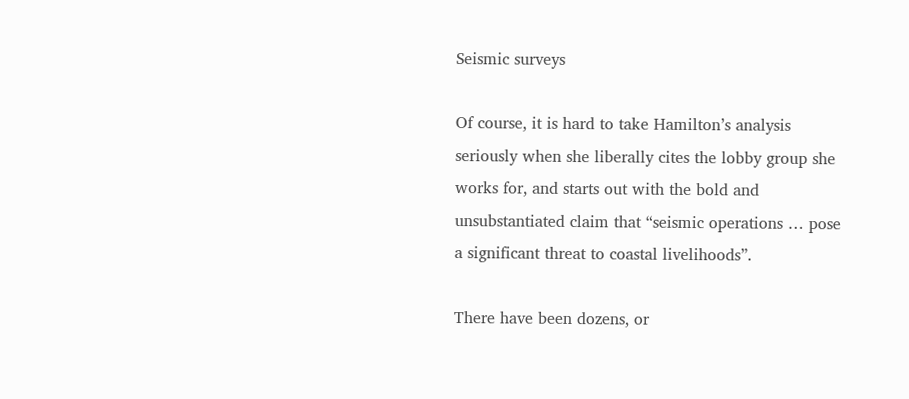Seismic surveys

Of course, it is hard to take Hamilton’s analysis seriously when she liberally cites the lobby group she works for, and starts out with the bold and unsubstantiated claim that “seismic operations … pose a significant threat to coastal livelihoods”.

There have been dozens, or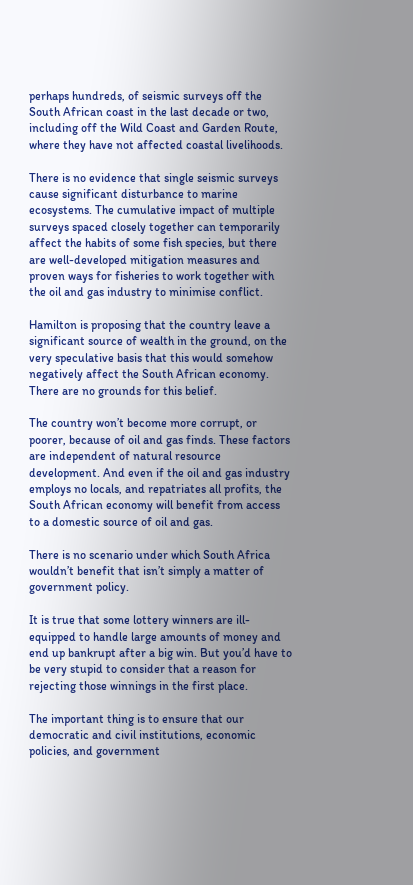perhaps hundreds, of seismic surveys off the South African coast in the last decade or two, including off the Wild Coast and Garden Route, where they have not affected coastal livelihoods.

There is no evidence that single seismic surveys cause significant disturbance to marine ecosystems. The cumulative impact of multiple surveys spaced closely together can temporarily affect the habits of some fish species, but there are well-developed mitigation measures and proven ways for fisheries to work together with the oil and gas industry to minimise conflict.

Hamilton is proposing that the country leave a significant source of wealth in the ground, on the very speculative basis that this would somehow negatively affect the South African economy. There are no grounds for this belief.

The country won’t become more corrupt, or poorer, because of oil and gas finds. These factors are independent of natural resource development. And even if the oil and gas industry employs no locals, and repatriates all profits, the South African economy will benefit from access to a domestic source of oil and gas.

There is no scenario under which South Africa wouldn’t benefit that isn’t simply a matter of government policy.

It is true that some lottery winners are ill-equipped to handle large amounts of money and end up bankrupt after a big win. But you’d have to be very stupid to consider that a reason for rejecting those winnings in the first place.

The important thing is to ensure that our democratic and civil institutions, economic policies, and government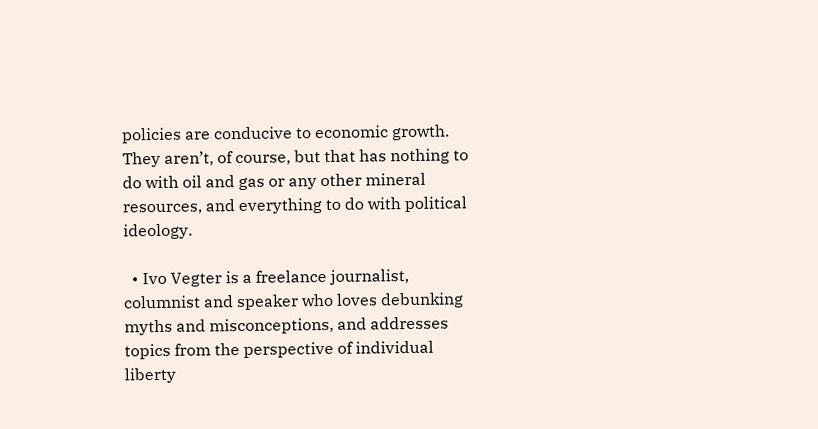policies are conducive to economic growth. They aren’t, of course, but that has nothing to do with oil and gas or any other mineral resources, and everything to do with political ideology.

  • Ivo Vegter is a freelance journalist, columnist and speaker who loves debunking myths and misconceptions, and addresses topics from the perspective of individual liberty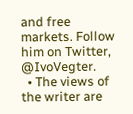and free markets. Follow him on Twitter, @IvoVegter.
  • The views of the writer are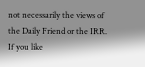not necessarily the views of the Daily Friend or the IRR. If you like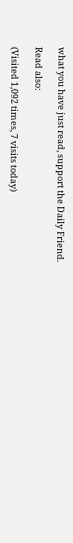what you have just read, support the Daily Friend.

Read also:

(Visited 1,092 times, 7 visits today)